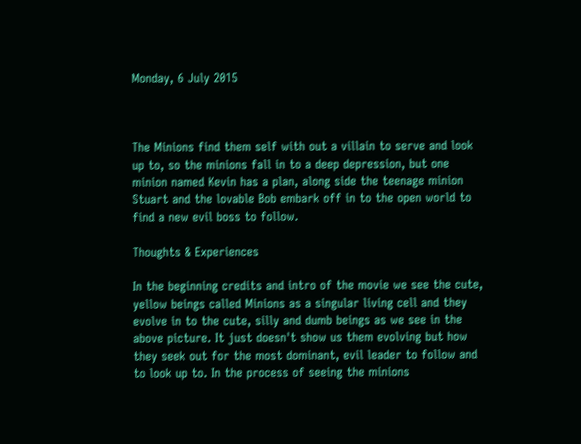Monday, 6 July 2015



The Minions find them self with out a villain to serve and look up to, so the minions fall in to a deep depression, but one minion named Kevin has a plan, along side the teenage minion Stuart and the lovable Bob embark off in to the open world to find a new evil boss to follow.

Thoughts & Experiences

In the beginning credits and intro of the movie we see the cute, yellow beings called Minions as a singular living cell and they evolve in to the cute, silly and dumb beings as we see in the above picture. It just doesn't show us them evolving but how they seek out for the most dominant, evil leader to follow and to look up to. In the process of seeing the minions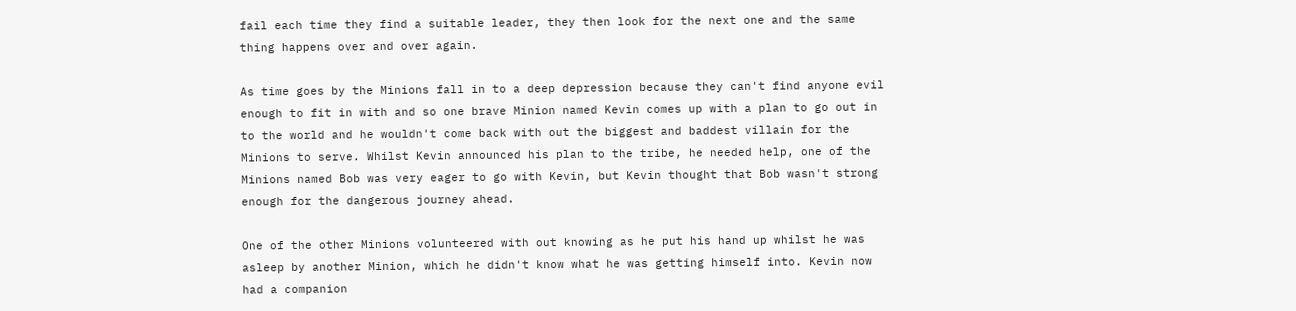fail each time they find a suitable leader, they then look for the next one and the same thing happens over and over again.

As time goes by the Minions fall in to a deep depression because they can't find anyone evil enough to fit in with and so one brave Minion named Kevin comes up with a plan to go out in to the world and he wouldn't come back with out the biggest and baddest villain for the Minions to serve. Whilst Kevin announced his plan to the tribe, he needed help, one of the Minions named Bob was very eager to go with Kevin, but Kevin thought that Bob wasn't strong enough for the dangerous journey ahead.

One of the other Minions volunteered with out knowing as he put his hand up whilst he was asleep by another Minion, which he didn't know what he was getting himself into. Kevin now had a companion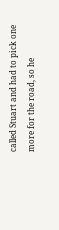called Stuart and had to pick one more for the road, so he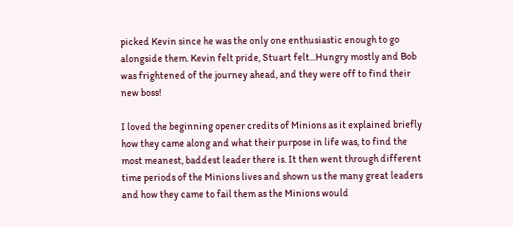picked Kevin since he was the only one enthusiastic enough to go alongside them. Kevin felt pride, Stuart felt...Hungry mostly and Bob was frightened of the journey ahead, and they were off to find their new boss!

I loved the beginning opener credits of Minions as it explained briefly how they came along and what their purpose in life was, to find the most meanest, baddest leader there is. It then went through different time periods of the Minions lives and shown us the many great leaders and how they came to fail them as the Minions would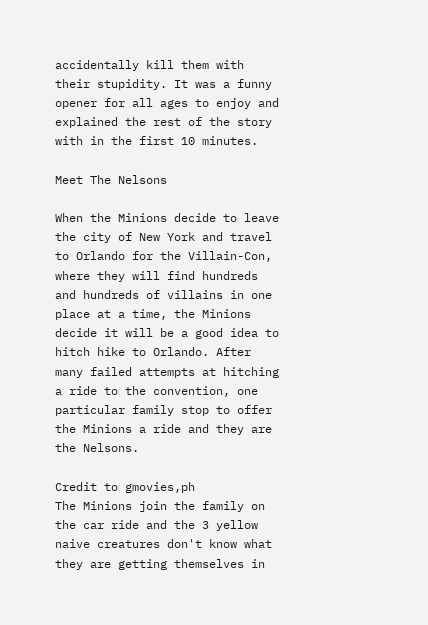accidentally kill them with their stupidity. It was a funny opener for all ages to enjoy and explained the rest of the story with in the first 10 minutes.

Meet The Nelsons

When the Minions decide to leave the city of New York and travel to Orlando for the Villain-Con, where they will find hundreds and hundreds of villains in one place at a time, the Minions decide it will be a good idea to hitch hike to Orlando. After many failed attempts at hitching a ride to the convention, one particular family stop to offer the Minions a ride and they are the Nelsons.

Credit to gmovies,ph
The Minions join the family on the car ride and the 3 yellow naive creatures don't know what they are getting themselves in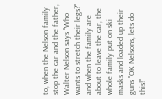to, when the Nelson family stop the car and the father, Walter Nelson says "Who wants to stretch their legs?" and when the family are about to leave the car, the whole family put on ski masks and loaded up their guns "OK Nelsons, lets do this!"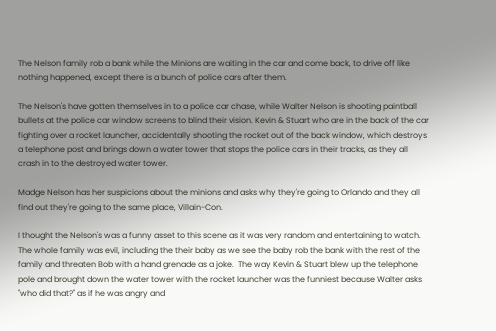The Nelson family rob a bank while the Minions are waiting in the car and come back, to drive off like nothing happened, except there is a bunch of police cars after them.

The Nelson's have gotten themselves in to a police car chase, while Walter Nelson is shooting paintball bullets at the police car window screens to blind their vision. Kevin & Stuart who are in the back of the car fighting over a rocket launcher, accidentally shooting the rocket out of the back window, which destroys a telephone post and brings down a water tower that stops the police cars in their tracks, as they all crash in to the destroyed water tower.

Madge Nelson has her suspicions about the minions and asks why they're going to Orlando and they all find out they're going to the same place, Villain-Con.

I thought the Nelson's was a funny asset to this scene as it was very random and entertaining to watch. The whole family was evil, including the their baby as we see the baby rob the bank with the rest of the family and threaten Bob with a hand grenade as a joke.  The way Kevin & Stuart blew up the telephone pole and brought down the water tower with the rocket launcher was the funniest because Walter asks "who did that?" as if he was angry and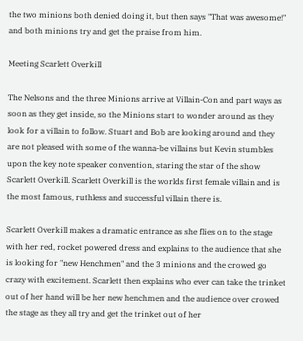the two minions both denied doing it, but then says "That was awesome!" and both minions try and get the praise from him.

Meeting Scarlett Overkill

The Nelsons and the three Minions arrive at Villain-Con and part ways as soon as they get inside, so the Minions start to wonder around as they look for a villain to follow. Stuart and Bob are looking around and they are not pleased with some of the wanna-be villains but Kevin stumbles upon the key note speaker convention, staring the star of the show Scarlett Overkill. Scarlett Overkill is the worlds first female villain and is the most famous, ruthless and successful villain there is.

Scarlett Overkill makes a dramatic entrance as she flies on to the stage with her red, rocket powered dress and explains to the audience that she is looking for "new Henchmen" and the 3 minions and the crowed go crazy with excitement. Scarlett then explains who ever can take the trinket out of her hand will be her new henchmen and the audience over crowed the stage as they all try and get the trinket out of her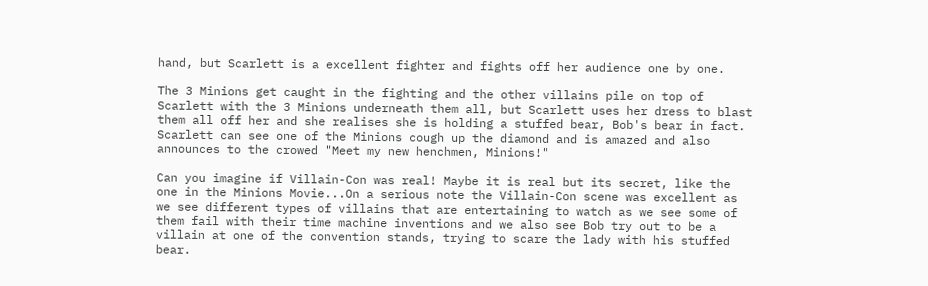hand, but Scarlett is a excellent fighter and fights off her audience one by one.

The 3 Minions get caught in the fighting and the other villains pile on top of Scarlett with the 3 Minions underneath them all, but Scarlett uses her dress to blast them all off her and she realises she is holding a stuffed bear, Bob's bear in fact. Scarlett can see one of the Minions cough up the diamond and is amazed and also announces to the crowed "Meet my new henchmen, Minions!"

Can you imagine if Villain-Con was real! Maybe it is real but its secret, like the one in the Minions Movie...On a serious note the Villain-Con scene was excellent as we see different types of villains that are entertaining to watch as we see some of them fail with their time machine inventions and we also see Bob try out to be a villain at one of the convention stands, trying to scare the lady with his stuffed bear.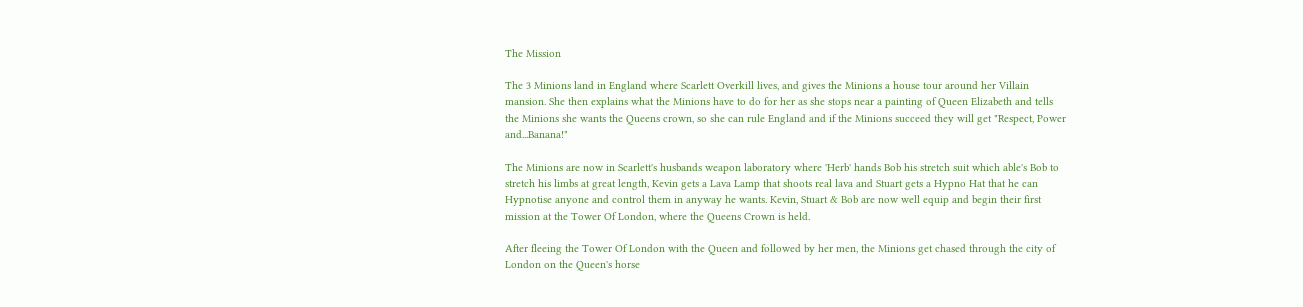The Mission

The 3 Minions land in England where Scarlett Overkill lives, and gives the Minions a house tour around her Villain mansion. She then explains what the Minions have to do for her as she stops near a painting of Queen Elizabeth and tells the Minions she wants the Queens crown, so she can rule England and if the Minions succeed they will get "Respect, Power and...Banana!"

The Minions are now in Scarlett's husbands weapon laboratory where 'Herb' hands Bob his stretch suit which able's Bob to stretch his limbs at great length, Kevin gets a Lava Lamp that shoots real lava and Stuart gets a Hypno Hat that he can Hypnotise anyone and control them in anyway he wants. Kevin, Stuart & Bob are now well equip and begin their first mission at the Tower Of London, where the Queens Crown is held.

After fleeing the Tower Of London with the Queen and followed by her men, the Minions get chased through the city of London on the Queen's horse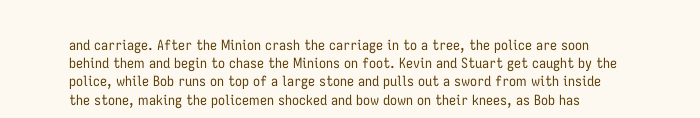and carriage. After the Minion crash the carriage in to a tree, the police are soon behind them and begin to chase the Minions on foot. Kevin and Stuart get caught by the police, while Bob runs on top of a large stone and pulls out a sword from with inside the stone, making the policemen shocked and bow down on their knees, as Bob has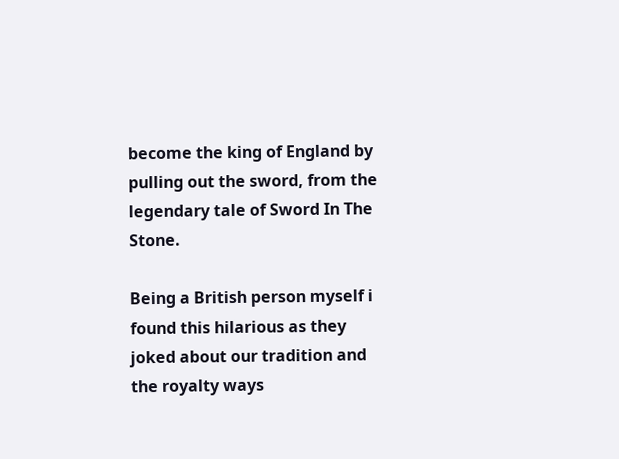become the king of England by pulling out the sword, from the legendary tale of Sword In The Stone.

Being a British person myself i found this hilarious as they joked about our tradition and the royalty ways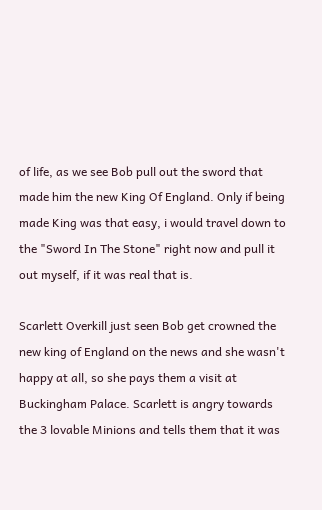of life, as we see Bob pull out the sword that made him the new King Of England. Only if being made King was that easy, i would travel down to the "Sword In The Stone" right now and pull it out myself, if it was real that is.

Scarlett Overkill just seen Bob get crowned the new king of England on the news and she wasn't happy at all, so she pays them a visit at Buckingham Palace. Scarlett is angry towards the 3 lovable Minions and tells them that it was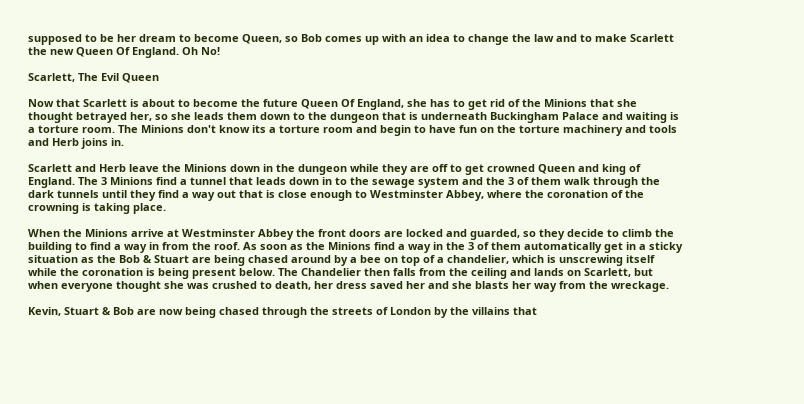supposed to be her dream to become Queen, so Bob comes up with an idea to change the law and to make Scarlett the new Queen Of England. Oh No!

Scarlett, The Evil Queen

Now that Scarlett is about to become the future Queen Of England, she has to get rid of the Minions that she thought betrayed her, so she leads them down to the dungeon that is underneath Buckingham Palace and waiting is a torture room. The Minions don't know its a torture room and begin to have fun on the torture machinery and tools and Herb joins in.

Scarlett and Herb leave the Minions down in the dungeon while they are off to get crowned Queen and king of England. The 3 Minions find a tunnel that leads down in to the sewage system and the 3 of them walk through the dark tunnels until they find a way out that is close enough to Westminster Abbey, where the coronation of the crowning is taking place.

When the Minions arrive at Westminster Abbey the front doors are locked and guarded, so they decide to climb the building to find a way in from the roof. As soon as the Minions find a way in the 3 of them automatically get in a sticky situation as the Bob & Stuart are being chased around by a bee on top of a chandelier, which is unscrewing itself while the coronation is being present below. The Chandelier then falls from the ceiling and lands on Scarlett, but when everyone thought she was crushed to death, her dress saved her and she blasts her way from the wreckage.

Kevin, Stuart & Bob are now being chased through the streets of London by the villains that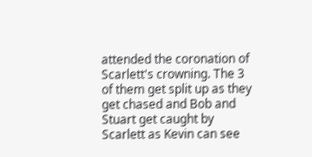attended the coronation of Scarlett's crowning. The 3 of them get split up as they get chased and Bob and Stuart get caught by Scarlett as Kevin can see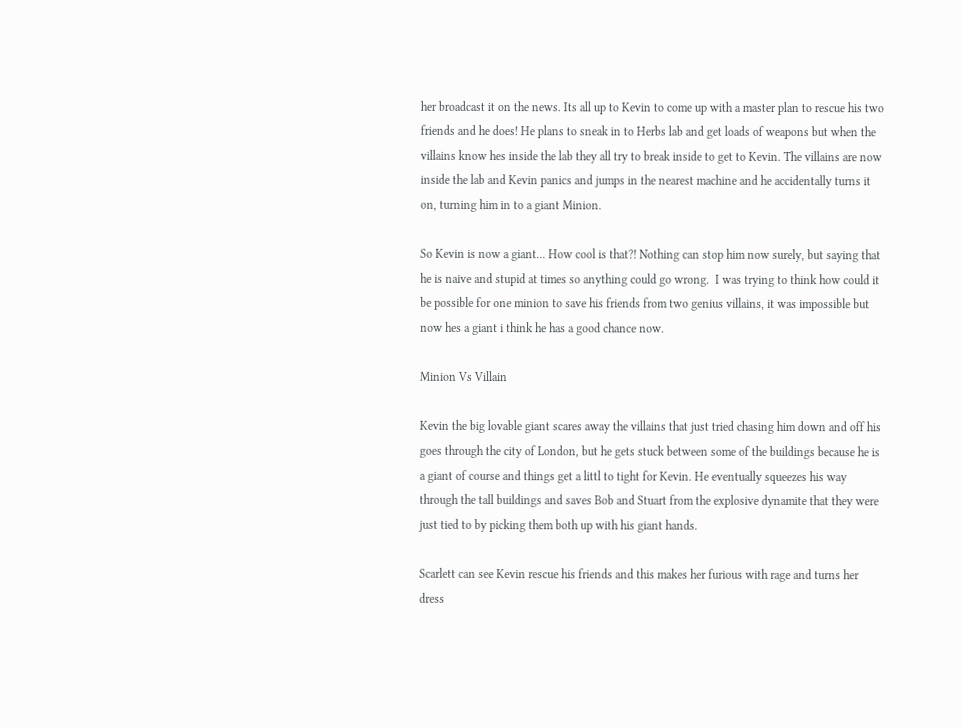her broadcast it on the news. Its all up to Kevin to come up with a master plan to rescue his two friends and he does! He plans to sneak in to Herbs lab and get loads of weapons but when the villains know hes inside the lab they all try to break inside to get to Kevin. The villains are now inside the lab and Kevin panics and jumps in the nearest machine and he accidentally turns it on, turning him in to a giant Minion.

So Kevin is now a giant... How cool is that?! Nothing can stop him now surely, but saying that he is naive and stupid at times so anything could go wrong.  I was trying to think how could it be possible for one minion to save his friends from two genius villains, it was impossible but now hes a giant i think he has a good chance now.

Minion Vs Villain

Kevin the big lovable giant scares away the villains that just tried chasing him down and off his goes through the city of London, but he gets stuck between some of the buildings because he is a giant of course and things get a littl to tight for Kevin. He eventually squeezes his way through the tall buildings and saves Bob and Stuart from the explosive dynamite that they were just tied to by picking them both up with his giant hands.

Scarlett can see Kevin rescue his friends and this makes her furious with rage and turns her dress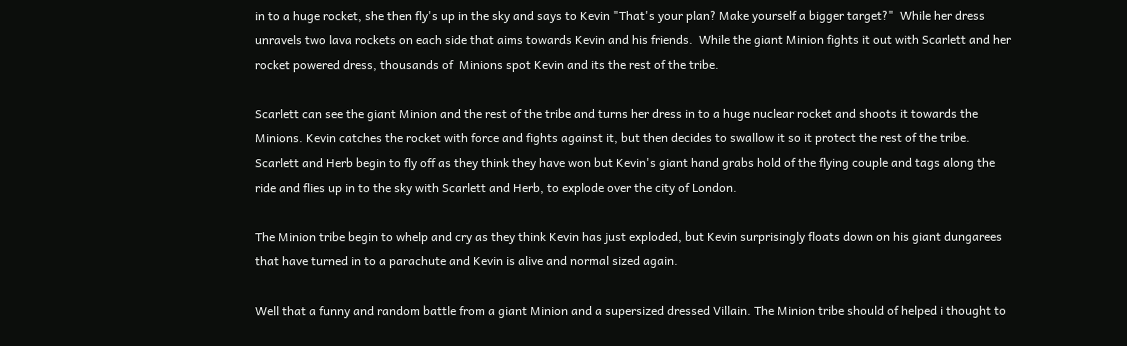in to a huge rocket, she then fly's up in the sky and says to Kevin "That's your plan? Make yourself a bigger target?"  While her dress unravels two lava rockets on each side that aims towards Kevin and his friends.  While the giant Minion fights it out with Scarlett and her rocket powered dress, thousands of  Minions spot Kevin and its the rest of the tribe.

Scarlett can see the giant Minion and the rest of the tribe and turns her dress in to a huge nuclear rocket and shoots it towards the Minions. Kevin catches the rocket with force and fights against it, but then decides to swallow it so it protect the rest of the tribe. Scarlett and Herb begin to fly off as they think they have won but Kevin's giant hand grabs hold of the flying couple and tags along the ride and flies up in to the sky with Scarlett and Herb, to explode over the city of London.

The Minion tribe begin to whelp and cry as they think Kevin has just exploded, but Kevin surprisingly floats down on his giant dungarees that have turned in to a parachute and Kevin is alive and normal sized again.

Well that a funny and random battle from a giant Minion and a supersized dressed Villain. The Minion tribe should of helped i thought to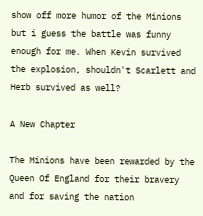show off more humor of the Minions but i guess the battle was funny enough for me. When Kevin survived the explosion, shouldn't Scarlett and Herb survived as well?

A New Chapter

The Minions have been rewarded by the Queen Of England for their bravery and for saving the nation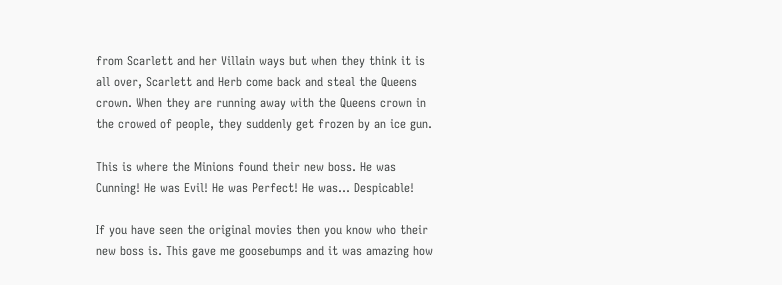from Scarlett and her Villain ways but when they think it is all over, Scarlett and Herb come back and steal the Queens crown. When they are running away with the Queens crown in the crowed of people, they suddenly get frozen by an ice gun.

This is where the Minions found their new boss. He was Cunning! He was Evil! He was Perfect! He was... Despicable!

If you have seen the original movies then you know who their new boss is. This gave me goosebumps and it was amazing how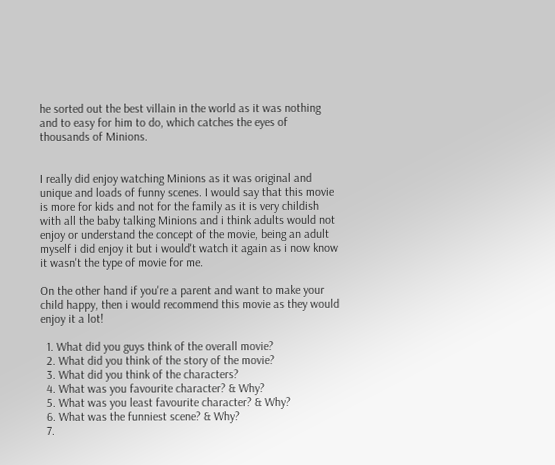he sorted out the best villain in the world as it was nothing and to easy for him to do, which catches the eyes of thousands of Minions.


I really did enjoy watching Minions as it was original and unique and loads of funny scenes. I would say that this movie is more for kids and not for the family as it is very childish with all the baby talking Minions and i think adults would not enjoy or understand the concept of the movie, being an adult myself i did enjoy it but i would't watch it again as i now know it wasn't the type of movie for me.

On the other hand if you're a parent and want to make your child happy, then i would recommend this movie as they would enjoy it a lot!

  1. What did you guys think of the overall movie?
  2. What did you think of the story of the movie?
  3. What did you think of the characters?
  4. What was you favourite character? & Why?
  5. What was you least favourite character? & Why?
  6. What was the funniest scene? & Why?
  7.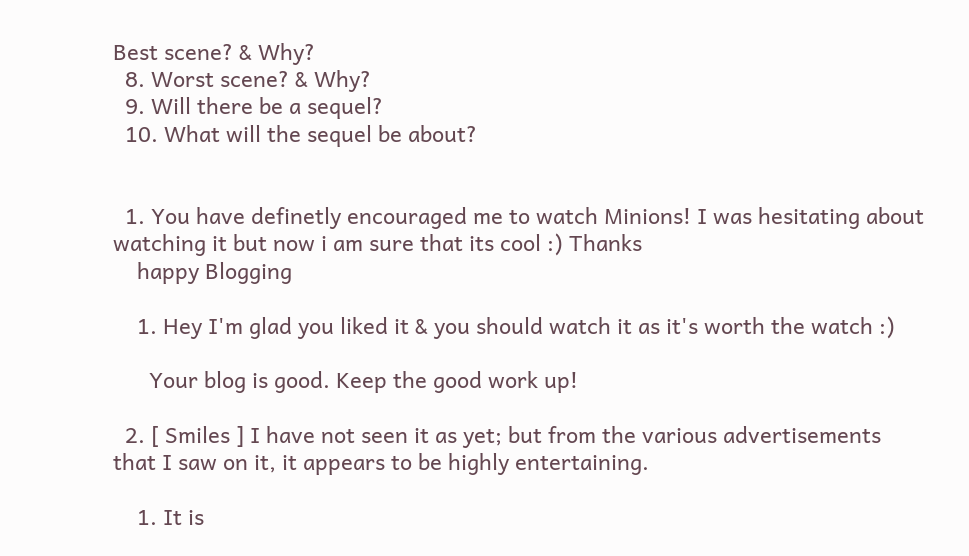Best scene? & Why?
  8. Worst scene? & Why?
  9. Will there be a sequel?
  10. What will the sequel be about?


  1. You have definetly encouraged me to watch Minions! I was hesitating about watching it but now i am sure that its cool :) Thanks
    happy Blogging

    1. Hey I'm glad you liked it & you should watch it as it's worth the watch :)

      Your blog is good. Keep the good work up!

  2. [ Smiles ] I have not seen it as yet; but from the various advertisements that I saw on it, it appears to be highly entertaining.

    1. It is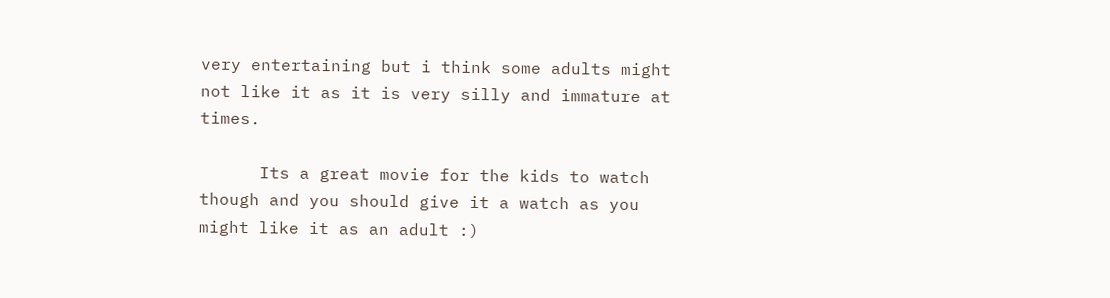very entertaining but i think some adults might not like it as it is very silly and immature at times.

      Its a great movie for the kids to watch though and you should give it a watch as you might like it as an adult :)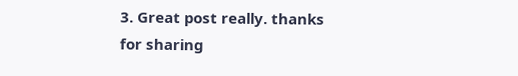3. Great post really. thanks for sharing